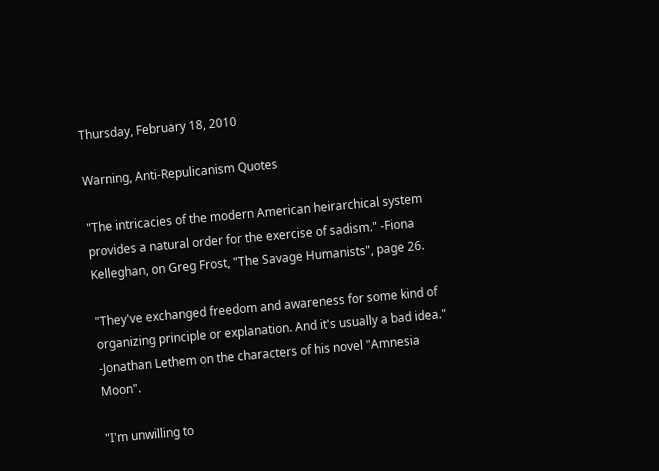Thursday, February 18, 2010

Warning, Anti-Repulicanism Quotes

"The intricacies of the modern American heirarchical system provides a natural order for the exercise of sadism." -Fiona Kelleghan, on Greg Frost, "The Savage Humanists", page 26.

"They've exchanged freedom and awareness for some kind of organizing principle or explanation. And it's usually a bad idea." -Jonathan Lethem on the characters of his novel "Amnesia Moon".

"I'm unwilling to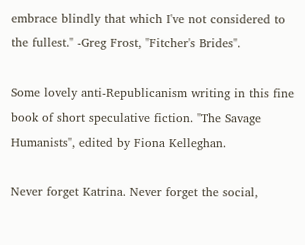embrace blindly that which I've not considered to the fullest." -Greg Frost, "Fitcher's Brides".

Some lovely anti-Republicanism writing in this fine book of short speculative fiction. "The Savage Humanists", edited by Fiona Kelleghan.

Never forget Katrina. Never forget the social,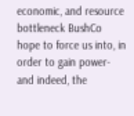economic, and resource bottleneck BushCo hope to force us into, in order to gain power- and indeed, the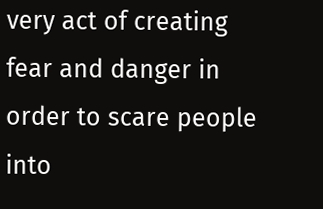very act of creating fear and danger in order to scare people into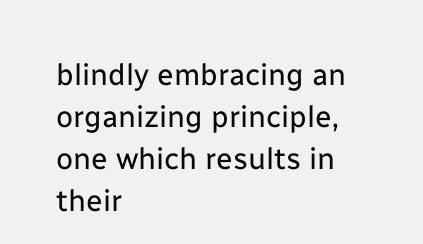blindly embracing an organizing principle, one which results in their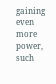gaining even more power, such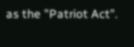as the "Patriot Act".